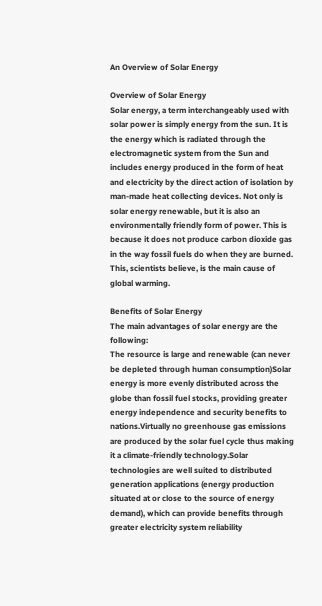An Overview of Solar Energy

Overview of Solar Energy
Solar energy, a term interchangeably used with solar power is simply energy from the sun. It is the energy which is radiated through the electromagnetic system from the Sun and includes energy produced in the form of heat and electricity by the direct action of isolation by man-made heat collecting devices. Not only is solar energy renewable, but it is also an environmentally friendly form of power. This is because it does not produce carbon dioxide gas in the way fossil fuels do when they are burned. This, scientists believe, is the main cause of global warming.

Benefits of Solar Energy
The main advantages of solar energy are the following:
The resource is large and renewable (can never be depleted through human consumption)Solar energy is more evenly distributed across the globe than fossil fuel stocks, providing greater energy independence and security benefits to nations.Virtually no greenhouse gas emissions are produced by the solar fuel cycle thus making it a climate-friendly technology.Solar technologies are well suited to distributed generation applications (energy production situated at or close to the source of energy demand), which can provide benefits through greater electricity system reliability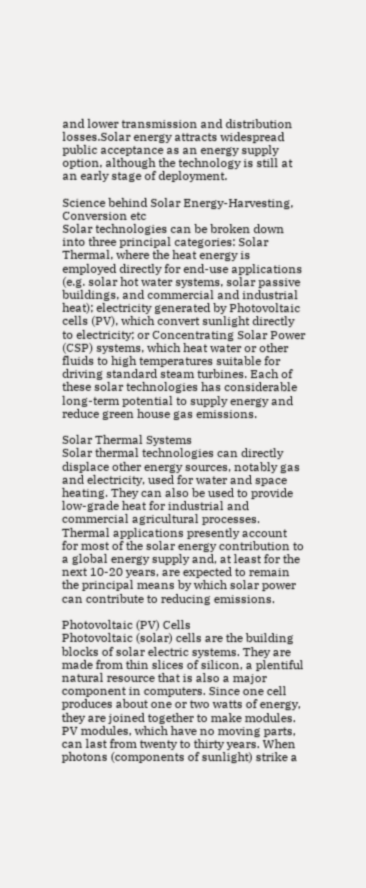and lower transmission and distribution losses.Solar energy attracts widespread public acceptance as an energy supply option, although the technology is still at an early stage of deployment.

Science behind Solar Energy-Harvesting, Conversion etc
Solar technologies can be broken down into three principal categories: Solar Thermal, where the heat energy is employed directly for end-use applications (e.g. solar hot water systems, solar passive buildings, and commercial and industrial heat); electricity generated by Photovoltaic cells (PV), which convert sunlight directly to electricity; or Concentrating Solar Power (CSP) systems, which heat water or other fluids to high temperatures suitable for driving standard steam turbines. Each of these solar technologies has considerable long-term potential to supply energy and reduce green house gas emissions.

Solar Thermal Systems
Solar thermal technologies can directly displace other energy sources, notably gas and electricity, used for water and space heating. They can also be used to provide low-grade heat for industrial and commercial agricultural processes. Thermal applications presently account for most of the solar energy contribution to a global energy supply and, at least for the next 10-20 years, are expected to remain the principal means by which solar power can contribute to reducing emissions.

Photovoltaic (PV) Cells
Photovoltaic (solar) cells are the building blocks of solar electric systems. They are made from thin slices of silicon, a plentiful natural resource that is also a major component in computers. Since one cell produces about one or two watts of energy, they are joined together to make modules. PV modules, which have no moving parts, can last from twenty to thirty years. When photons (components of sunlight) strike a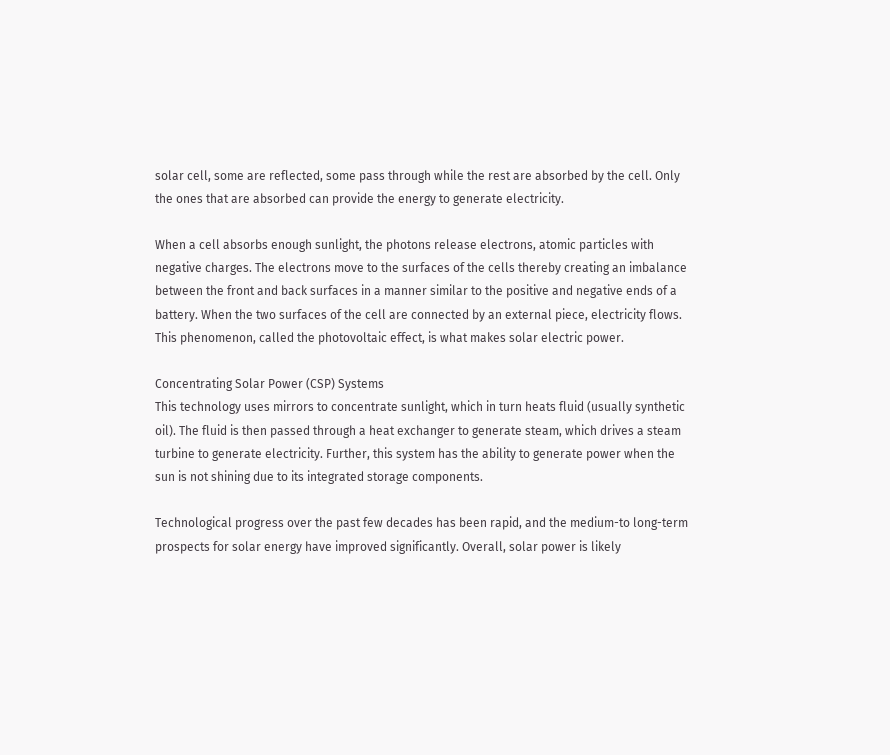solar cell, some are reflected, some pass through while the rest are absorbed by the cell. Only the ones that are absorbed can provide the energy to generate electricity.

When a cell absorbs enough sunlight, the photons release electrons, atomic particles with negative charges. The electrons move to the surfaces of the cells thereby creating an imbalance between the front and back surfaces in a manner similar to the positive and negative ends of a battery. When the two surfaces of the cell are connected by an external piece, electricity flows. This phenomenon, called the photovoltaic effect, is what makes solar electric power.

Concentrating Solar Power (CSP) Systems
This technology uses mirrors to concentrate sunlight, which in turn heats fluid (usually synthetic oil). The fluid is then passed through a heat exchanger to generate steam, which drives a steam turbine to generate electricity. Further, this system has the ability to generate power when the sun is not shining due to its integrated storage components.

Technological progress over the past few decades has been rapid, and the medium-to long-term prospects for solar energy have improved significantly. Overall, solar power is likely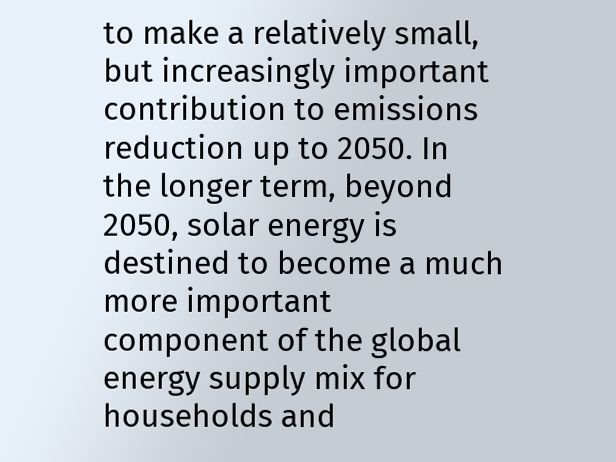to make a relatively small, but increasingly important contribution to emissions reduction up to 2050. In the longer term, beyond 2050, solar energy is destined to become a much more important component of the global energy supply mix for households and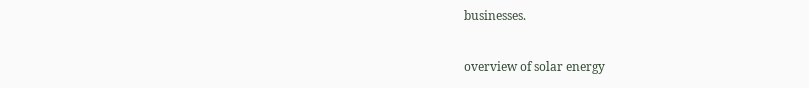businesses.

overview of solar energy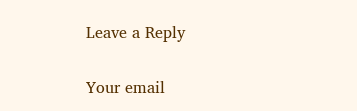Leave a Reply

Your email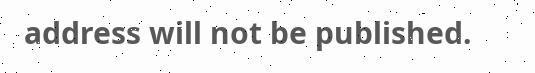address will not be published.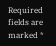Required fields are marked *